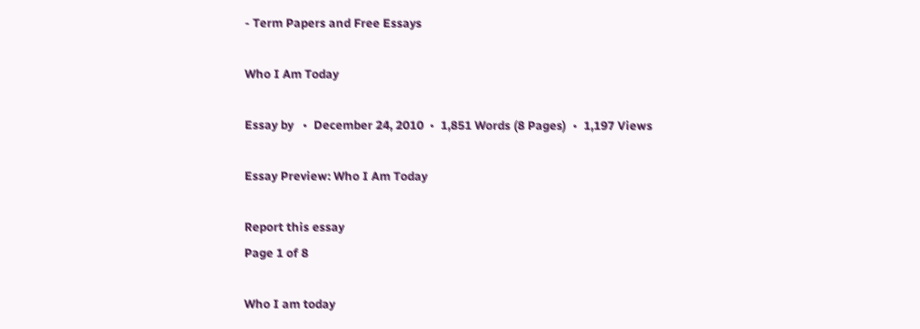- Term Papers and Free Essays

Who I Am Today

Essay by   •  December 24, 2010  •  1,851 Words (8 Pages)  •  1,197 Views

Essay Preview: Who I Am Today

Report this essay
Page 1 of 8

Who I am today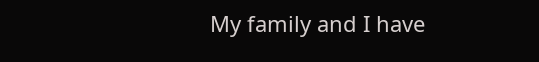My family and I have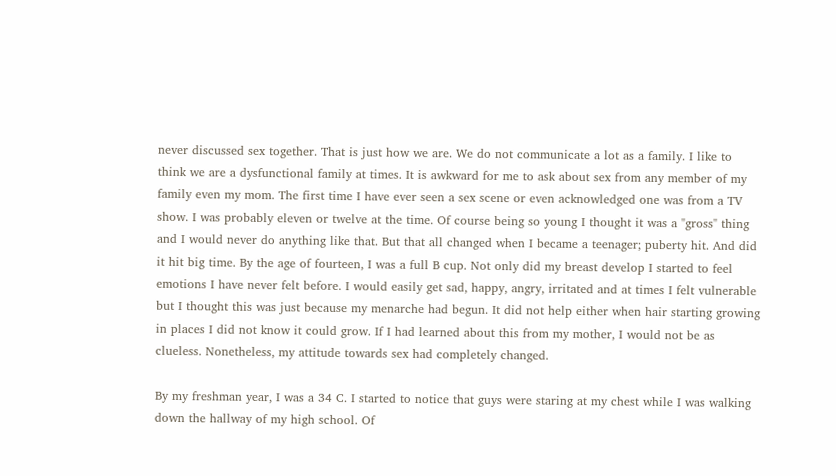never discussed sex together. That is just how we are. We do not communicate a lot as a family. I like to think we are a dysfunctional family at times. It is awkward for me to ask about sex from any member of my family even my mom. The first time I have ever seen a sex scene or even acknowledged one was from a TV show. I was probably eleven or twelve at the time. Of course being so young I thought it was a "gross" thing and I would never do anything like that. But that all changed when I became a teenager; puberty hit. And did it hit big time. By the age of fourteen, I was a full B cup. Not only did my breast develop I started to feel emotions I have never felt before. I would easily get sad, happy, angry, irritated and at times I felt vulnerable but I thought this was just because my menarche had begun. It did not help either when hair starting growing in places I did not know it could grow. If I had learned about this from my mother, I would not be as clueless. Nonetheless, my attitude towards sex had completely changed.

By my freshman year, I was a 34 C. I started to notice that guys were staring at my chest while I was walking down the hallway of my high school. Of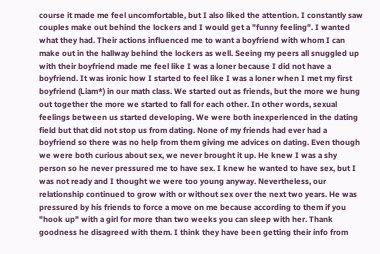course it made me feel uncomfortable, but I also liked the attention. I constantly saw couples make out behind the lockers and I would get a "funny feeling". I wanted what they had. Their actions influenced me to want a boyfriend with whom I can make out in the hallway behind the lockers as well. Seeing my peers all snuggled up with their boyfriend made me feel like I was a loner because I did not have a boyfriend. It was ironic how I started to feel like I was a loner when I met my first boyfriend (Liam*) in our math class. We started out as friends, but the more we hung out together the more we started to fall for each other. In other words, sexual feelings between us started developing. We were both inexperienced in the dating field but that did not stop us from dating. None of my friends had ever had a boyfriend so there was no help from them giving me advices on dating. Even though we were both curious about sex, we never brought it up. He knew I was a shy person so he never pressured me to have sex. I knew he wanted to have sex, but I was not ready and I thought we were too young anyway. Nevertheless, our relationship continued to grow with or without sex over the next two years. He was pressured by his friends to force a move on me because according to them if you "hook up" with a girl for more than two weeks you can sleep with her. Thank goodness he disagreed with them. I think they have been getting their info from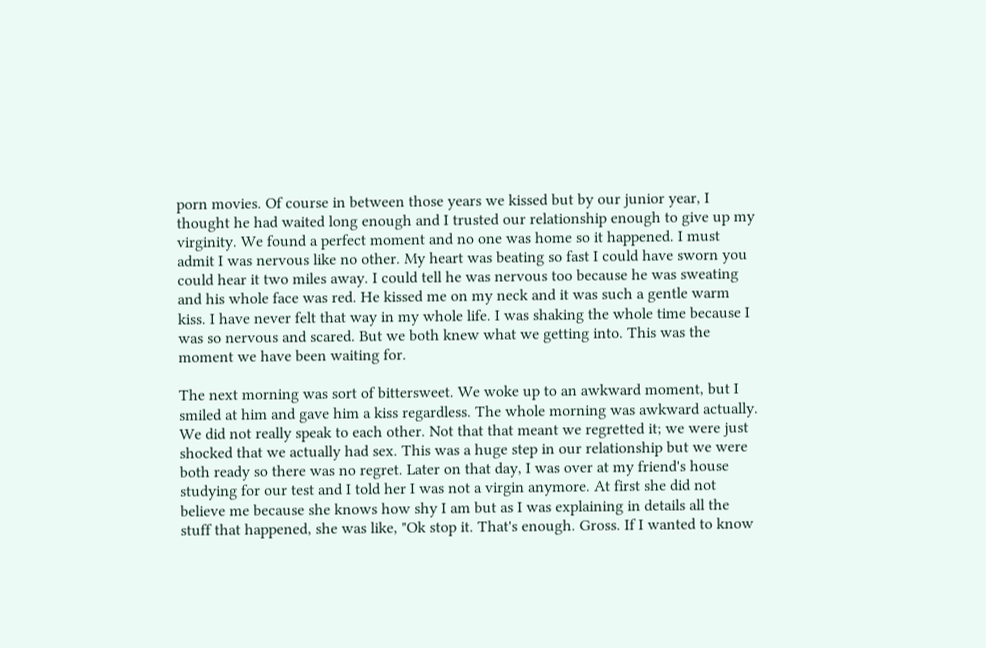porn movies. Of course in between those years we kissed but by our junior year, I thought he had waited long enough and I trusted our relationship enough to give up my virginity. We found a perfect moment and no one was home so it happened. I must admit I was nervous like no other. My heart was beating so fast I could have sworn you could hear it two miles away. I could tell he was nervous too because he was sweating and his whole face was red. He kissed me on my neck and it was such a gentle warm kiss. I have never felt that way in my whole life. I was shaking the whole time because I was so nervous and scared. But we both knew what we getting into. This was the moment we have been waiting for.

The next morning was sort of bittersweet. We woke up to an awkward moment, but I smiled at him and gave him a kiss regardless. The whole morning was awkward actually. We did not really speak to each other. Not that that meant we regretted it; we were just shocked that we actually had sex. This was a huge step in our relationship but we were both ready so there was no regret. Later on that day, I was over at my friend's house studying for our test and I told her I was not a virgin anymore. At first she did not believe me because she knows how shy I am but as I was explaining in details all the stuff that happened, she was like, "Ok stop it. That's enough. Gross. If I wanted to know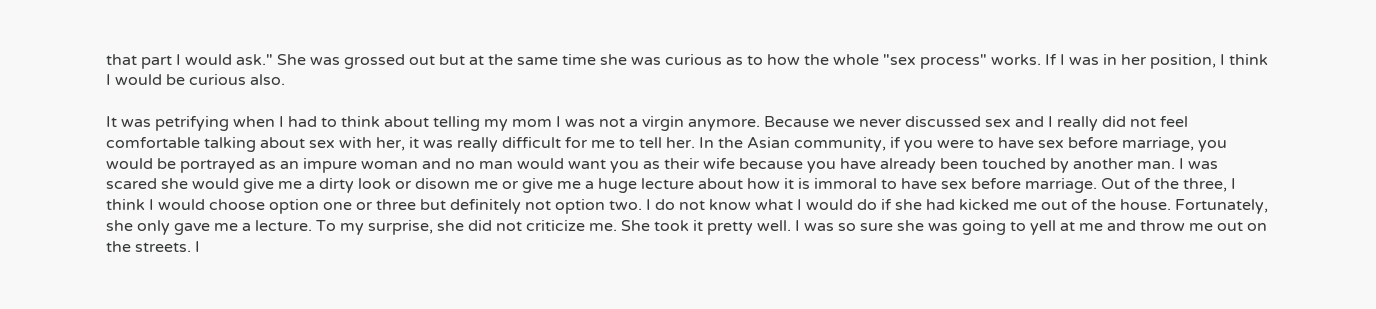that part I would ask." She was grossed out but at the same time she was curious as to how the whole "sex process" works. If I was in her position, I think I would be curious also.

It was petrifying when I had to think about telling my mom I was not a virgin anymore. Because we never discussed sex and I really did not feel comfortable talking about sex with her, it was really difficult for me to tell her. In the Asian community, if you were to have sex before marriage, you would be portrayed as an impure woman and no man would want you as their wife because you have already been touched by another man. I was scared she would give me a dirty look or disown me or give me a huge lecture about how it is immoral to have sex before marriage. Out of the three, I think I would choose option one or three but definitely not option two. I do not know what I would do if she had kicked me out of the house. Fortunately, she only gave me a lecture. To my surprise, she did not criticize me. She took it pretty well. I was so sure she was going to yell at me and throw me out on the streets. I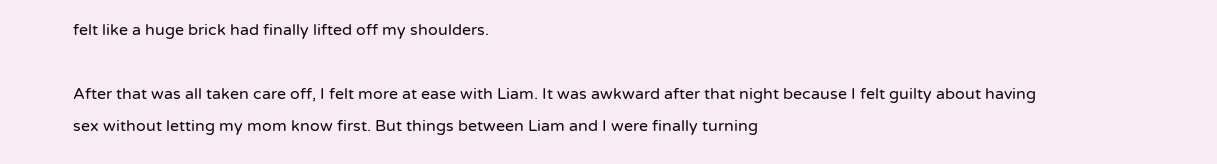felt like a huge brick had finally lifted off my shoulders.

After that was all taken care off, I felt more at ease with Liam. It was awkward after that night because I felt guilty about having sex without letting my mom know first. But things between Liam and I were finally turning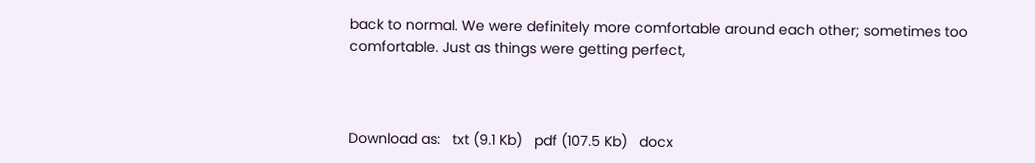back to normal. We were definitely more comfortable around each other; sometimes too comfortable. Just as things were getting perfect,



Download as:   txt (9.1 Kb)   pdf (107.5 Kb)   docx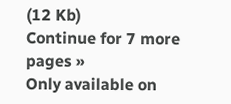(12 Kb)
Continue for 7 more pages »
Only available on